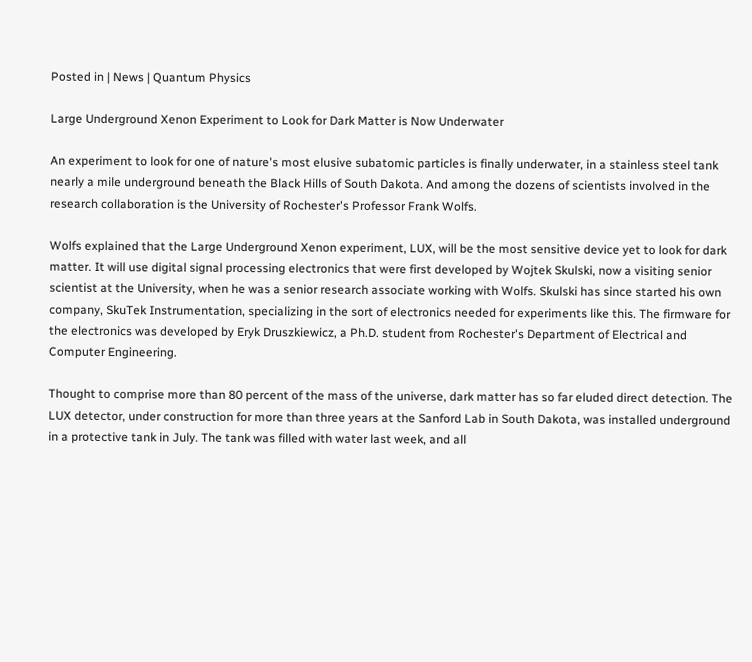Posted in | News | Quantum Physics

Large Underground Xenon Experiment to Look for Dark Matter is Now Underwater

An experiment to look for one of nature's most elusive subatomic particles is finally underwater, in a stainless steel tank nearly a mile underground beneath the Black Hills of South Dakota. And among the dozens of scientists involved in the research collaboration is the University of Rochester's Professor Frank Wolfs.

Wolfs explained that the Large Underground Xenon experiment, LUX, will be the most sensitive device yet to look for dark matter. It will use digital signal processing electronics that were first developed by Wojtek Skulski, now a visiting senior scientist at the University, when he was a senior research associate working with Wolfs. Skulski has since started his own company, SkuTek Instrumentation, specializing in the sort of electronics needed for experiments like this. The firmware for the electronics was developed by Eryk Druszkiewicz, a Ph.D. student from Rochester's Department of Electrical and Computer Engineering.

Thought to comprise more than 80 percent of the mass of the universe, dark matter has so far eluded direct detection. The LUX detector, under construction for more than three years at the Sanford Lab in South Dakota, was installed underground in a protective tank in July. The tank was filled with water last week, and all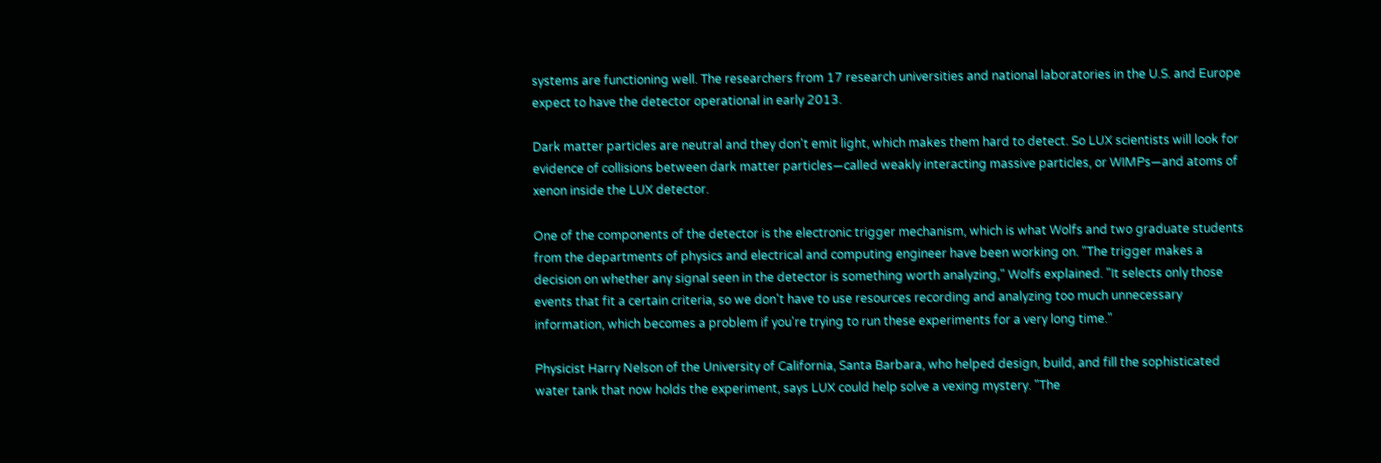systems are functioning well. The researchers from 17 research universities and national laboratories in the U.S. and Europe expect to have the detector operational in early 2013.

Dark matter particles are neutral and they don't emit light, which makes them hard to detect. So LUX scientists will look for evidence of collisions between dark matter particles—called weakly interacting massive particles, or WIMPs—and atoms of xenon inside the LUX detector.

One of the components of the detector is the electronic trigger mechanism, which is what Wolfs and two graduate students from the departments of physics and electrical and computing engineer have been working on. "The trigger makes a decision on whether any signal seen in the detector is something worth analyzing," Wolfs explained. "It selects only those events that fit a certain criteria, so we don't have to use resources recording and analyzing too much unnecessary information, which becomes a problem if you're trying to run these experiments for a very long time."

Physicist Harry Nelson of the University of California, Santa Barbara, who helped design, build, and fill the sophisticated water tank that now holds the experiment, says LUX could help solve a vexing mystery. "The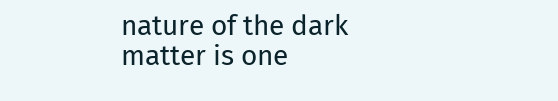nature of the dark matter is one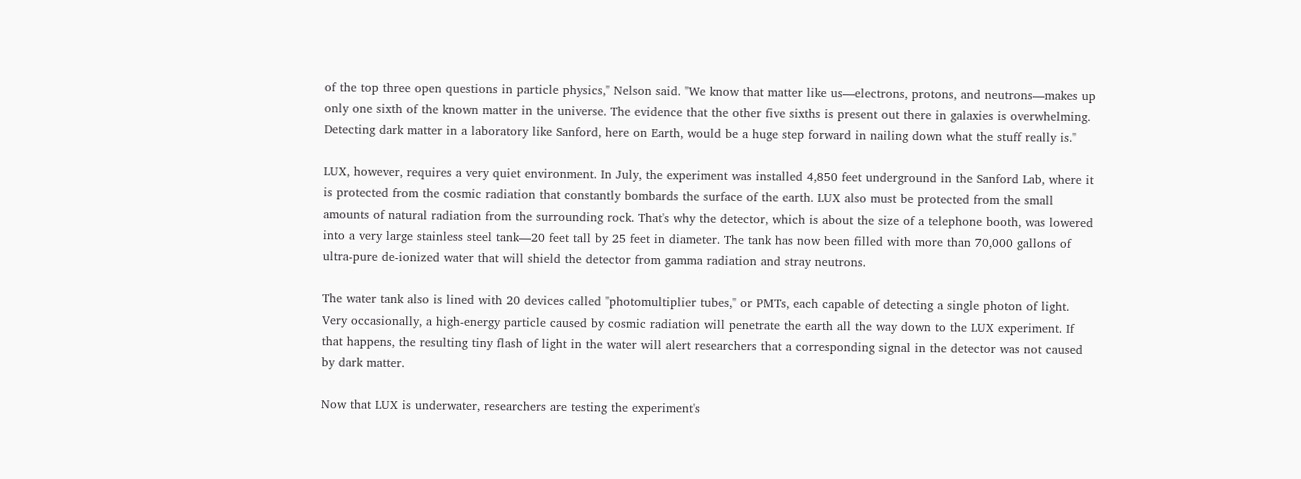of the top three open questions in particle physics," Nelson said. "We know that matter like us—electrons, protons, and neutrons—makes up only one sixth of the known matter in the universe. The evidence that the other five sixths is present out there in galaxies is overwhelming. Detecting dark matter in a laboratory like Sanford, here on Earth, would be a huge step forward in nailing down what the stuff really is."

LUX, however, requires a very quiet environment. In July, the experiment was installed 4,850 feet underground in the Sanford Lab, where it is protected from the cosmic radiation that constantly bombards the surface of the earth. LUX also must be protected from the small amounts of natural radiation from the surrounding rock. That's why the detector, which is about the size of a telephone booth, was lowered into a very large stainless steel tank—20 feet tall by 25 feet in diameter. The tank has now been filled with more than 70,000 gallons of ultra-pure de-ionized water that will shield the detector from gamma radiation and stray neutrons.

The water tank also is lined with 20 devices called "photomultiplier tubes," or PMTs, each capable of detecting a single photon of light. Very occasionally, a high-energy particle caused by cosmic radiation will penetrate the earth all the way down to the LUX experiment. If that happens, the resulting tiny flash of light in the water will alert researchers that a corresponding signal in the detector was not caused by dark matter.

Now that LUX is underwater, researchers are testing the experiment's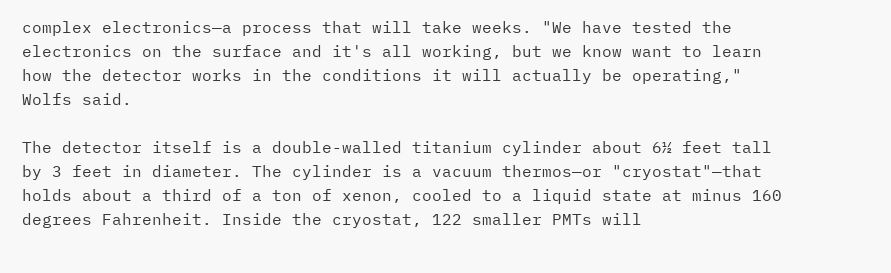complex electronics—a process that will take weeks. "We have tested the electronics on the surface and it's all working, but we know want to learn how the detector works in the conditions it will actually be operating," Wolfs said.

The detector itself is a double-walled titanium cylinder about 6½ feet tall by 3 feet in diameter. The cylinder is a vacuum thermos—or "cryostat"—that holds about a third of a ton of xenon, cooled to a liquid state at minus 160 degrees Fahrenheit. Inside the cryostat, 122 smaller PMTs will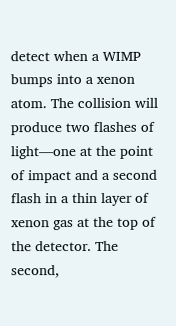detect when a WIMP bumps into a xenon atom. The collision will produce two flashes of light—one at the point of impact and a second flash in a thin layer of xenon gas at the top of the detector. The second,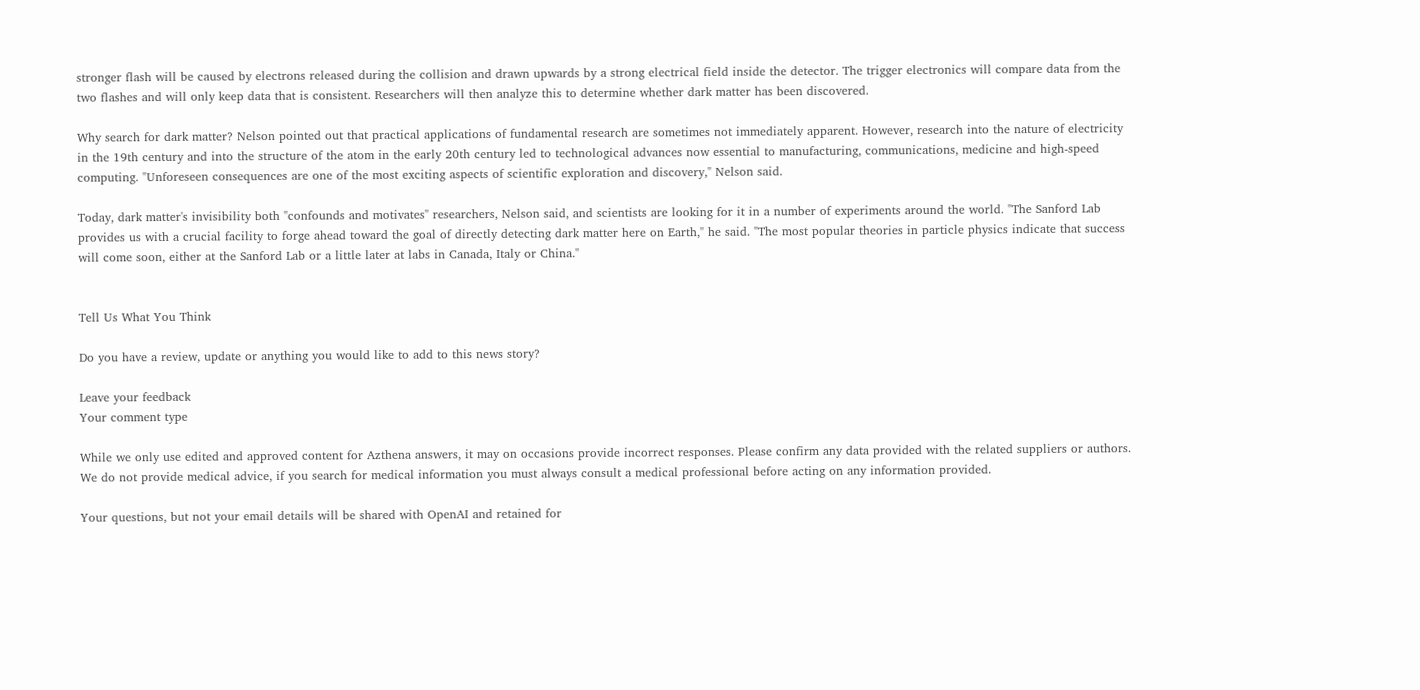stronger flash will be caused by electrons released during the collision and drawn upwards by a strong electrical field inside the detector. The trigger electronics will compare data from the two flashes and will only keep data that is consistent. Researchers will then analyze this to determine whether dark matter has been discovered.

Why search for dark matter? Nelson pointed out that practical applications of fundamental research are sometimes not immediately apparent. However, research into the nature of electricity in the 19th century and into the structure of the atom in the early 20th century led to technological advances now essential to manufacturing, communications, medicine and high-speed computing. "Unforeseen consequences are one of the most exciting aspects of scientific exploration and discovery," Nelson said.

Today, dark matter's invisibility both "confounds and motivates" researchers, Nelson said, and scientists are looking for it in a number of experiments around the world. "The Sanford Lab provides us with a crucial facility to forge ahead toward the goal of directly detecting dark matter here on Earth," he said. "The most popular theories in particle physics indicate that success will come soon, either at the Sanford Lab or a little later at labs in Canada, Italy or China."


Tell Us What You Think

Do you have a review, update or anything you would like to add to this news story?

Leave your feedback
Your comment type

While we only use edited and approved content for Azthena answers, it may on occasions provide incorrect responses. Please confirm any data provided with the related suppliers or authors. We do not provide medical advice, if you search for medical information you must always consult a medical professional before acting on any information provided.

Your questions, but not your email details will be shared with OpenAI and retained for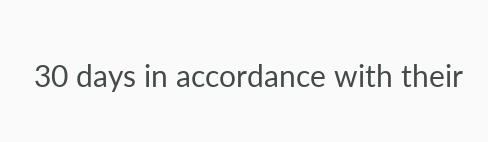30 days in accordance with their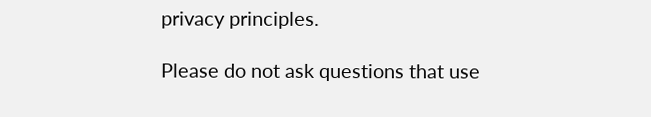privacy principles.

Please do not ask questions that use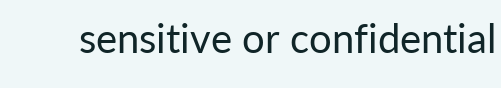sensitive or confidential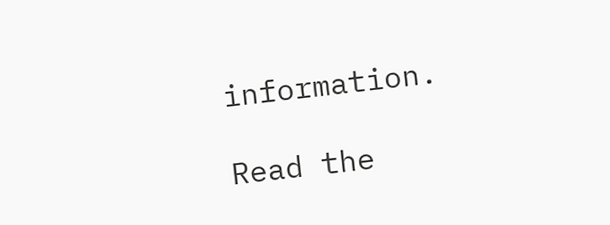information.

Read the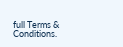full Terms & Conditions.